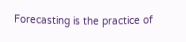Forecasting is the practice of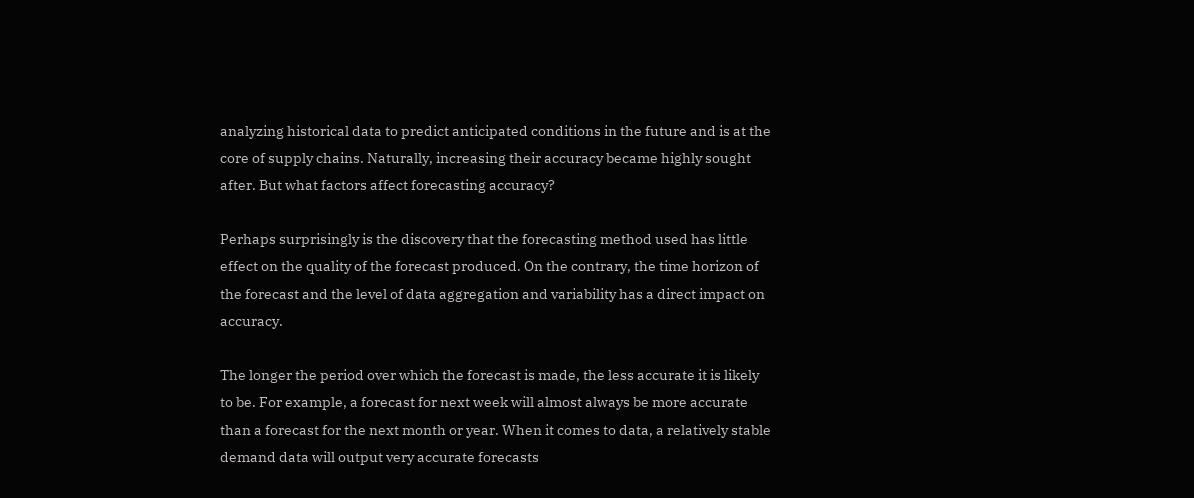analyzing historical data to predict anticipated conditions in the future and is at the core of supply chains. Naturally, increasing their accuracy became highly sought after. But what factors affect forecasting accuracy?

Perhaps surprisingly is the discovery that the forecasting method used has little effect on the quality of the forecast produced. On the contrary, the time horizon of the forecast and the level of data aggregation and variability has a direct impact on accuracy.

The longer the period over which the forecast is made, the less accurate it is likely to be. For example, a forecast for next week will almost always be more accurate than a forecast for the next month or year. When it comes to data, a relatively stable demand data will output very accurate forecasts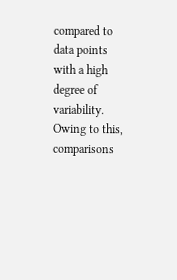compared to data points with a high degree of variability. Owing to this, comparisons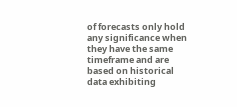of forecasts only hold any significance when they have the same timeframe and are based on historical data exhibiting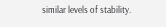similar levels of stability.